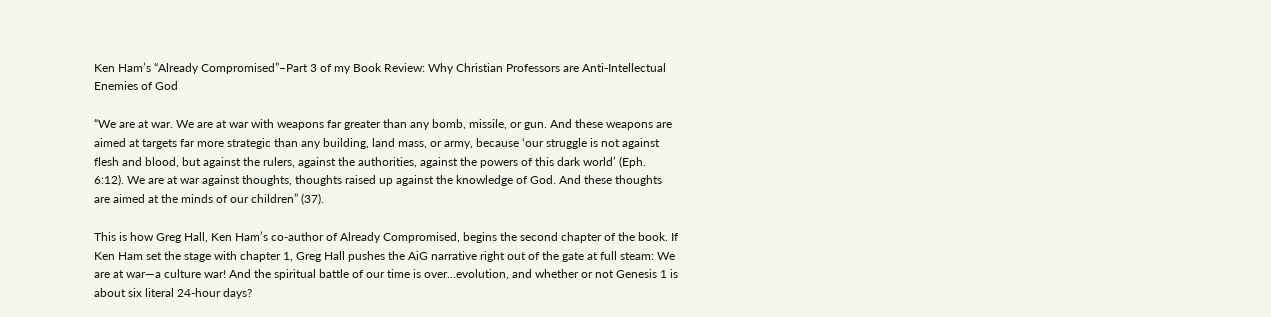Ken Ham’s “Already Compromised”–Part 3 of my Book Review: Why Christian Professors are Anti-Intellectual Enemies of God

“We are at war. We are at war with weapons far greater than any bomb, missile, or gun. And these weapons are aimed at targets far more strategic than any building, land mass, or army, because ‘our struggle is not against flesh and blood, but against the rulers, against the authorities, against the powers of this dark world’ (Eph. 6:12). We are at war against thoughts, thoughts raised up against the knowledge of God. And these thoughts are aimed at the minds of our children” (37).

This is how Greg Hall, Ken Ham’s co-author of Already Compromised, begins the second chapter of the book. If Ken Ham set the stage with chapter 1, Greg Hall pushes the AiG narrative right out of the gate at full steam: We are at war—a culture war! And the spiritual battle of our time is over…evolution, and whether or not Genesis 1 is about six literal 24-hour days?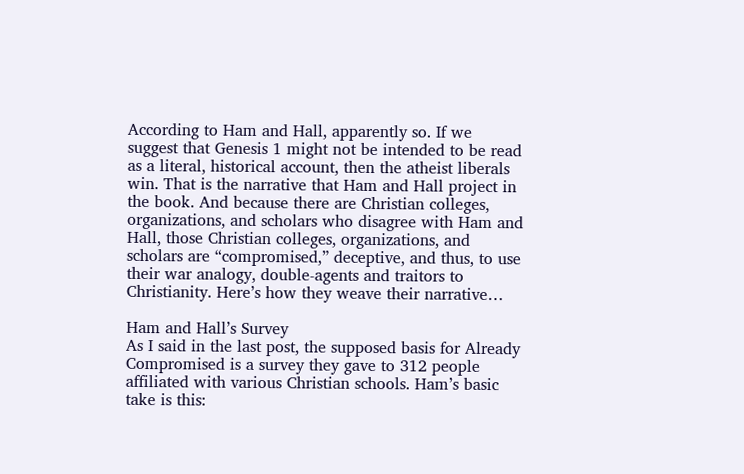According to Ham and Hall, apparently so. If we suggest that Genesis 1 might not be intended to be read as a literal, historical account, then the atheist liberals win. That is the narrative that Ham and Hall project in the book. And because there are Christian colleges, organizations, and scholars who disagree with Ham and Hall, those Christian colleges, organizations, and scholars are “compromised,” deceptive, and thus, to use their war analogy, double-agents and traitors to Christianity. Here’s how they weave their narrative…

Ham and Hall’s Survey
As I said in the last post, the supposed basis for Already Compromised is a survey they gave to 312 people affiliated with various Christian schools. Ham’s basic take is this: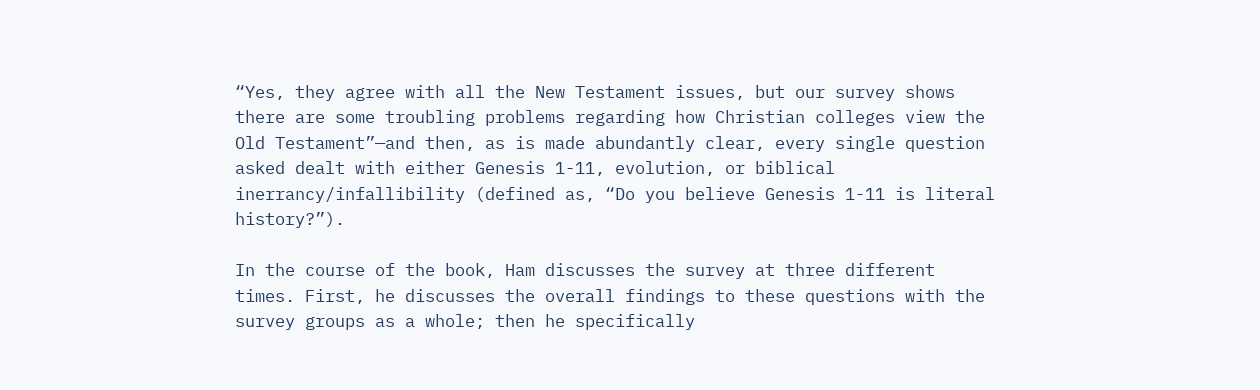“Yes, they agree with all the New Testament issues, but our survey shows there are some troubling problems regarding how Christian colleges view the Old Testament”—and then, as is made abundantly clear, every single question asked dealt with either Genesis 1-11, evolution, or biblical inerrancy/infallibility (defined as, “Do you believe Genesis 1-11 is literal history?”).

In the course of the book, Ham discusses the survey at three different times. First, he discusses the overall findings to these questions with the survey groups as a whole; then he specifically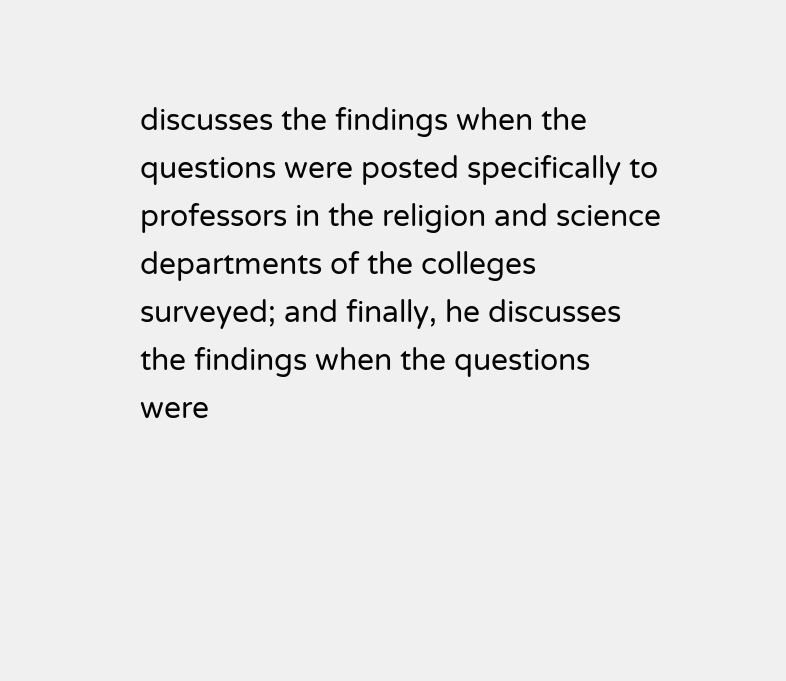discusses the findings when the questions were posted specifically to professors in the religion and science departments of the colleges surveyed; and finally, he discusses the findings when the questions were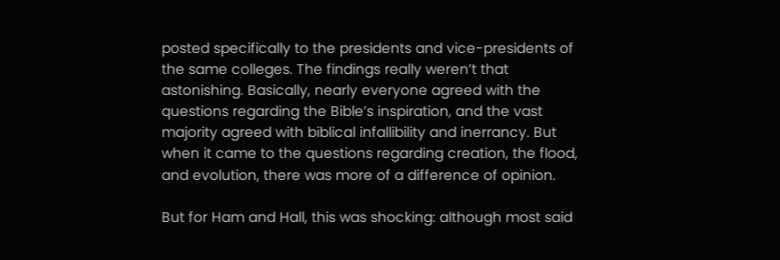posted specifically to the presidents and vice-presidents of the same colleges. The findings really weren’t that astonishing. Basically, nearly everyone agreed with the questions regarding the Bible’s inspiration, and the vast majority agreed with biblical infallibility and inerrancy. But when it came to the questions regarding creation, the flood, and evolution, there was more of a difference of opinion.

But for Ham and Hall, this was shocking: although most said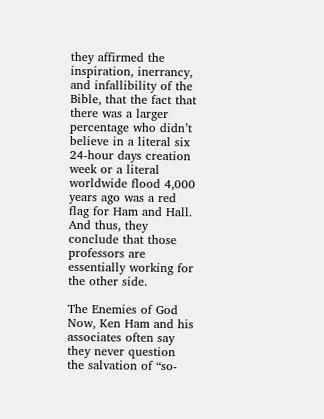they affirmed the inspiration, inerrancy, and infallibility of the Bible, that the fact that there was a larger percentage who didn’t believe in a literal six 24-hour days creation week or a literal worldwide flood 4,000 years ago was a red flag for Ham and Hall. And thus, they conclude that those professors are essentially working for the other side.

The Enemies of God
Now, Ken Ham and his associates often say they never question the salvation of “so-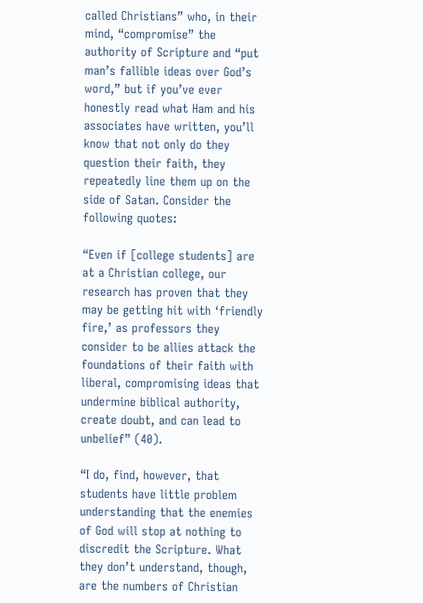called Christians” who, in their mind, “compromise” the authority of Scripture and “put man’s fallible ideas over God’s word,” but if you’ve ever honestly read what Ham and his associates have written, you’ll know that not only do they question their faith, they repeatedly line them up on the side of Satan. Consider the following quotes:

“Even if [college students] are at a Christian college, our research has proven that they may be getting hit with ‘friendly fire,’ as professors they consider to be allies attack the foundations of their faith with liberal, compromising ideas that undermine biblical authority, create doubt, and can lead to unbelief” (40).

“I do, find, however, that students have little problem understanding that the enemies of God will stop at nothing to discredit the Scripture. What they don’t understand, though, are the numbers of Christian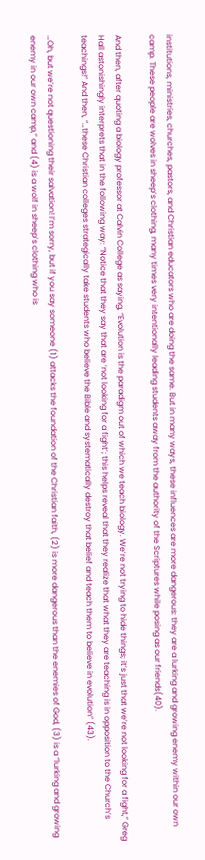institutions, ministries, churches, pastors, and Christian educators who are doing the same. But in many ways, these influences are more dangerous: they are a lurking and growing enemy within our own camp. These people are wolves in sheep’s clothing, many times very intentionally leading students away from the authority of the Scriptures while posing as our friends(40).

And then, after quoting a biology professor at Calvin College as saying, “Evolution is the paradigm out of which we teach biology. We’re not trying to hide things; it’s just that we’re not looking for a fight,” Greg Hall astonishingly interprets that in the following way: “Notice that they say that are ‘not looking for a fight’; this helps reveal that they realize that what they are teaching is in opposition to the Church’s teachings!” And then, “…these Christian colleges strategically take students who believe the Bible and systematically destroy that belief and teach them to believe in evolution” (43).

…Oh, but we’re not questioning their salvation! I’m sorry, but if you say someone (1) attacks the foundation of the Christian faith, (2) is more dangerous than the enemies of God, (3) is a “lurking and growing enemy in our own camp,” and (4) is a wolf in sheep’s clothing who is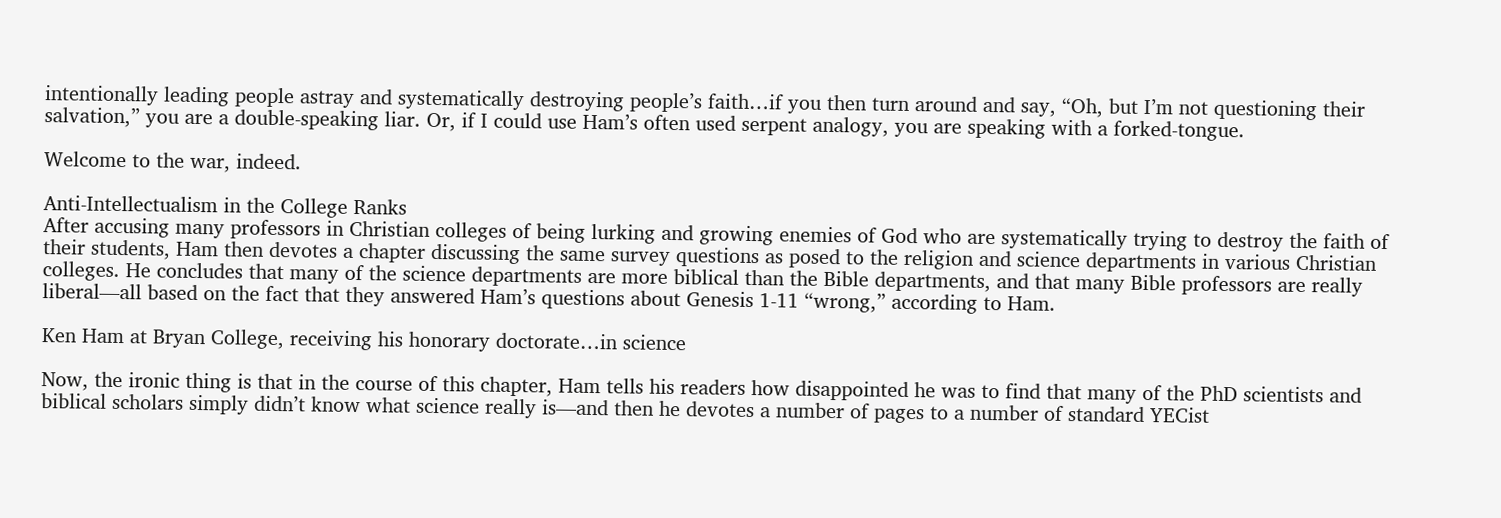intentionally leading people astray and systematically destroying people’s faith…if you then turn around and say, “Oh, but I’m not questioning their salvation,” you are a double-speaking liar. Or, if I could use Ham’s often used serpent analogy, you are speaking with a forked-tongue.

Welcome to the war, indeed.

Anti-Intellectualism in the College Ranks
After accusing many professors in Christian colleges of being lurking and growing enemies of God who are systematically trying to destroy the faith of their students, Ham then devotes a chapter discussing the same survey questions as posed to the religion and science departments in various Christian colleges. He concludes that many of the science departments are more biblical than the Bible departments, and that many Bible professors are really liberal—all based on the fact that they answered Ham’s questions about Genesis 1-11 “wrong,” according to Ham.

Ken Ham at Bryan College, receiving his honorary doctorate…in science

Now, the ironic thing is that in the course of this chapter, Ham tells his readers how disappointed he was to find that many of the PhD scientists and biblical scholars simply didn’t know what science really is—and then he devotes a number of pages to a number of standard YECist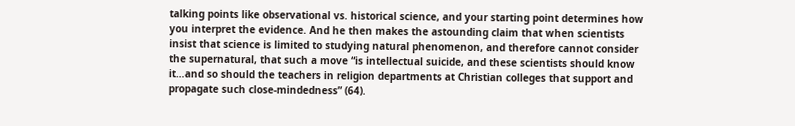talking points like observational vs. historical science, and your starting point determines how you interpret the evidence. And he then makes the astounding claim that when scientists insist that science is limited to studying natural phenomenon, and therefore cannot consider the supernatural, that such a move “is intellectual suicide, and these scientists should know it…and so should the teachers in religion departments at Christian colleges that support and propagate such close-mindedness” (64).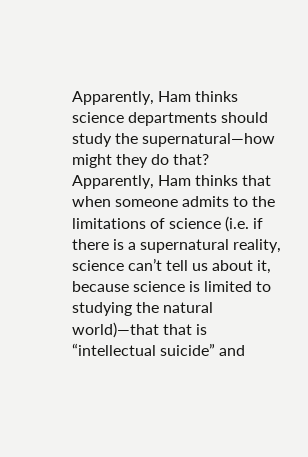Apparently, Ham thinks science departments should study the supernatural—how might they do that? Apparently, Ham thinks that when someone admits to the limitations of science (i.e. if there is a supernatural reality, science can’t tell us about it, because science is limited to studying the natural world)—that that is “intellectual suicide” and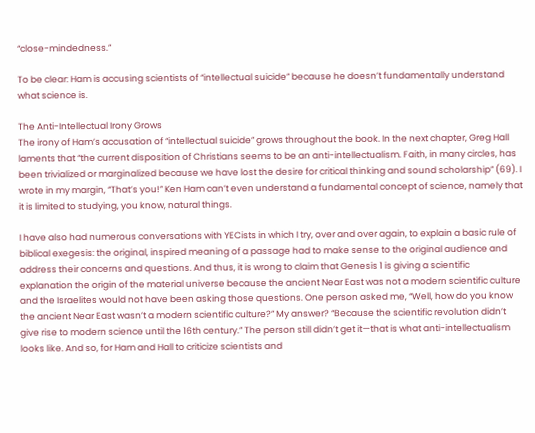“close-mindedness.”

To be clear: Ham is accusing scientists of “intellectual suicide” because he doesn’t fundamentally understand what science is.

The Anti-Intellectual Irony Grows
The irony of Ham’s accusation of “intellectual suicide” grows throughout the book. In the next chapter, Greg Hall laments that “the current disposition of Christians seems to be an anti-intellectualism. Faith, in many circles, has been trivialized or marginalized because we have lost the desire for critical thinking and sound scholarship” (69). I wrote in my margin, “That’s you!” Ken Ham can’t even understand a fundamental concept of science, namely that it is limited to studying, you know, natural things.

I have also had numerous conversations with YECists in which I try, over and over again, to explain a basic rule of biblical exegesis: the original, inspired meaning of a passage had to make sense to the original audience and address their concerns and questions. And thus, it is wrong to claim that Genesis 1 is giving a scientific explanation the origin of the material universe because the ancient Near East was not a modern scientific culture and the Israelites would not have been asking those questions. One person asked me, “Well, how do you know the ancient Near East wasn’t a modern scientific culture?” My answer? “Because the scientific revolution didn’t give rise to modern science until the 16th century.” The person still didn’t get it—that is what anti-intellectualism looks like. And so, for Ham and Hall to criticize scientists and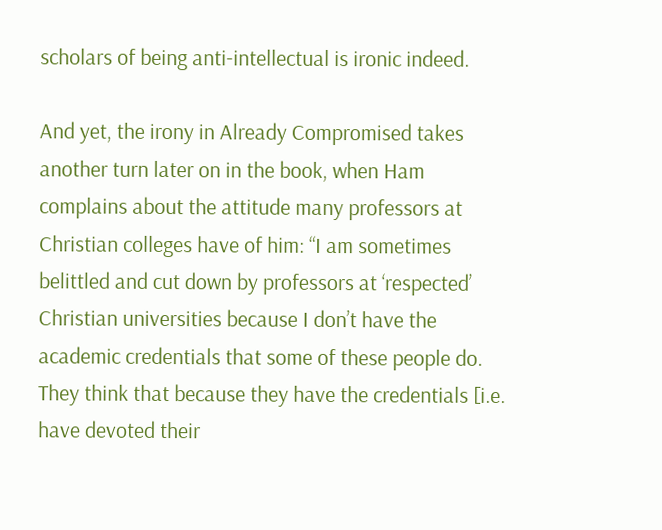scholars of being anti-intellectual is ironic indeed.

And yet, the irony in Already Compromised takes another turn later on in the book, when Ham complains about the attitude many professors at Christian colleges have of him: “I am sometimes belittled and cut down by professors at ‘respected’ Christian universities because I don’t have the academic credentials that some of these people do. They think that because they have the credentials [i.e. have devoted their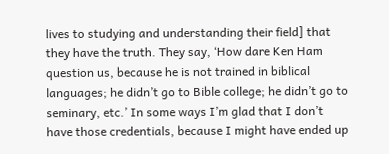lives to studying and understanding their field] that they have the truth. They say, ‘How dare Ken Ham question us, because he is not trained in biblical languages; he didn’t go to Bible college; he didn’t go to seminary, etc.’ In some ways I’m glad that I don’t have those credentials, because I might have ended up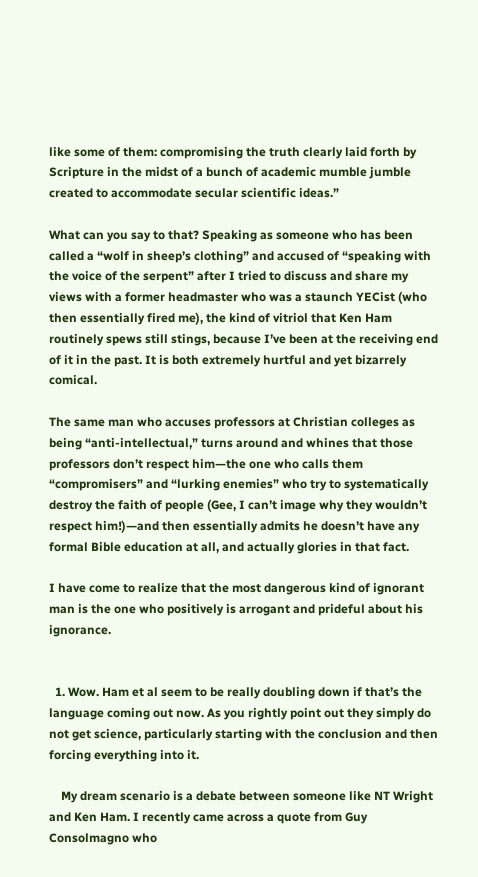like some of them: compromising the truth clearly laid forth by Scripture in the midst of a bunch of academic mumble jumble created to accommodate secular scientific ideas.”

What can you say to that? Speaking as someone who has been called a “wolf in sheep’s clothing” and accused of “speaking with the voice of the serpent” after I tried to discuss and share my views with a former headmaster who was a staunch YECist (who then essentially fired me), the kind of vitriol that Ken Ham routinely spews still stings, because I’ve been at the receiving end of it in the past. It is both extremely hurtful and yet bizarrely comical.

The same man who accuses professors at Christian colleges as being “anti-intellectual,” turns around and whines that those professors don’t respect him—the one who calls them “compromisers” and “lurking enemies” who try to systematically destroy the faith of people (Gee, I can’t image why they wouldn’t respect him!)—and then essentially admits he doesn’t have any formal Bible education at all, and actually glories in that fact.

I have come to realize that the most dangerous kind of ignorant man is the one who positively is arrogant and prideful about his ignorance.


  1. Wow. Ham et al seem to be really doubling down if that’s the language coming out now. As you rightly point out they simply do not get science, particularly starting with the conclusion and then forcing everything into it.

    My dream scenario is a debate between someone like NT Wright and Ken Ham. I recently came across a quote from Guy Consolmagno who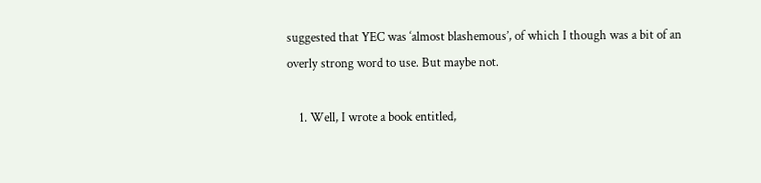suggested that YEC was ‘almost blashemous’, of which I though was a bit of an overly strong word to use. But maybe not.

    1. Well, I wrote a book entitled,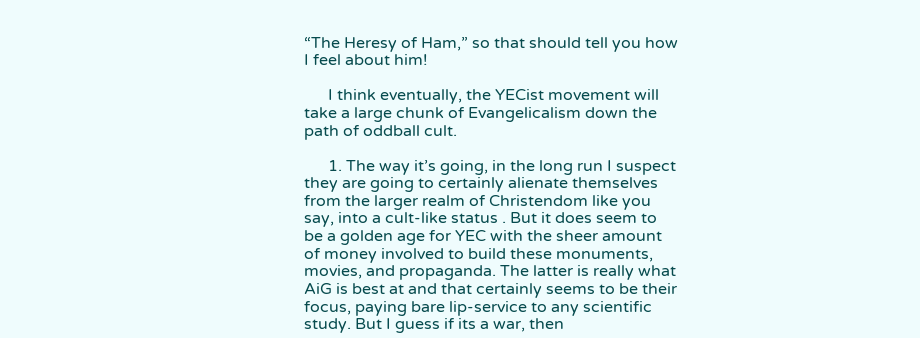“The Heresy of Ham,” so that should tell you how I feel about him!

      I think eventually, the YECist movement will take a large chunk of Evangelicalism down the path of oddball cult.

      1. The way it’s going, in the long run I suspect they are going to certainly alienate themselves from the larger realm of Christendom like you say, into a cult-like status . But it does seem to be a golden age for YEC with the sheer amount of money involved to build these monuments, movies, and propaganda. The latter is really what AiG is best at and that certainly seems to be their focus, paying bare lip-service to any scientific study. But I guess if its a war, then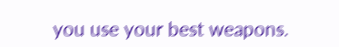you use your best weapons.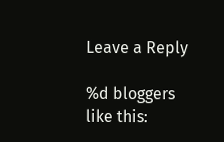Leave a Reply

%d bloggers like this: